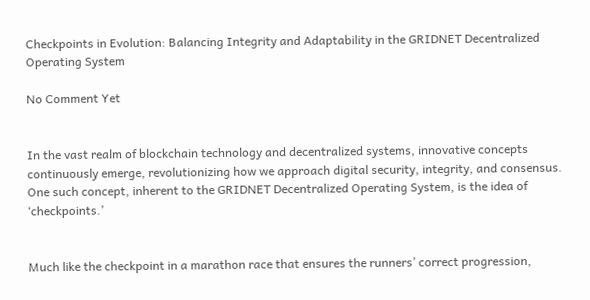Checkpoints in Evolution: Balancing Integrity and Adaptability in the GRIDNET Decentralized Operating System

No Comment Yet


In the vast realm of blockchain technology and decentralized systems, innovative concepts continuously emerge, revolutionizing how we approach digital security, integrity, and consensus. One such concept, inherent to the GRIDNET Decentralized Operating System, is the idea of ‘checkpoints.’


Much like the checkpoint in a marathon race that ensures the runners’ correct progression,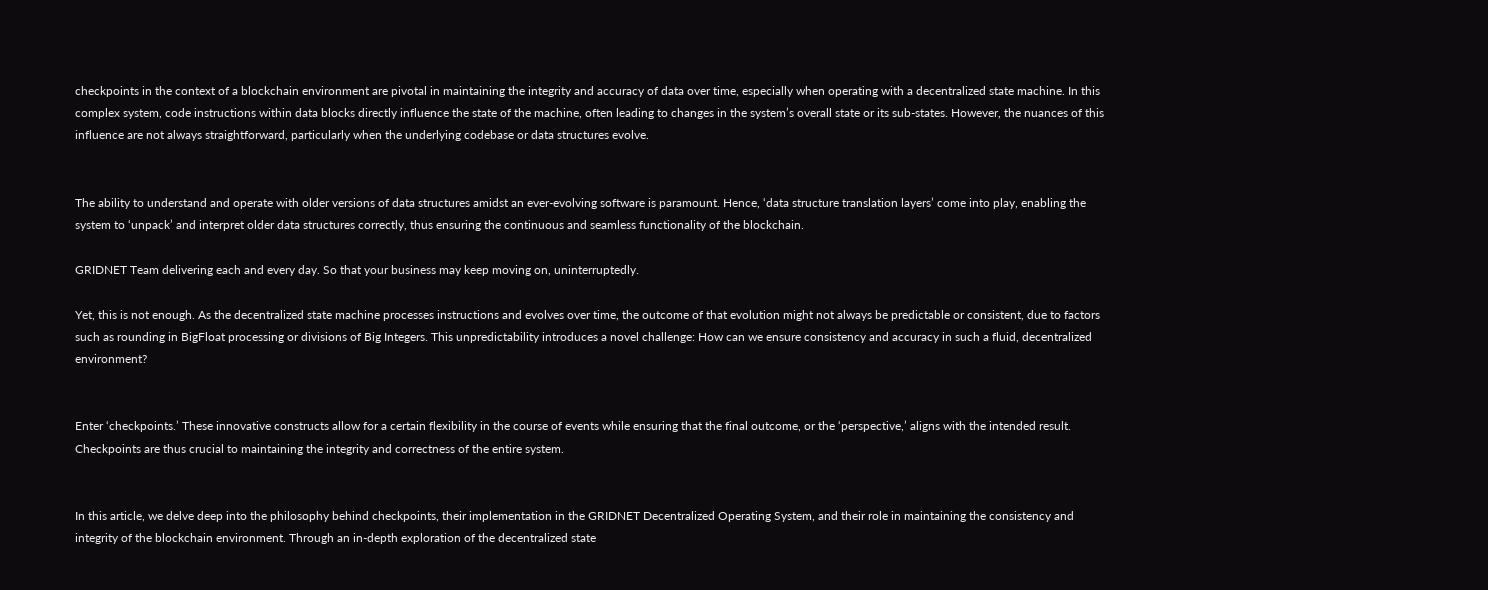checkpoints in the context of a blockchain environment are pivotal in maintaining the integrity and accuracy of data over time, especially when operating with a decentralized state machine. In this complex system, code instructions within data blocks directly influence the state of the machine, often leading to changes in the system’s overall state or its sub-states. However, the nuances of this influence are not always straightforward, particularly when the underlying codebase or data structures evolve.


The ability to understand and operate with older versions of data structures amidst an ever-evolving software is paramount. Hence, ‘data structure translation layers’ come into play, enabling the system to ‘unpack’ and interpret older data structures correctly, thus ensuring the continuous and seamless functionality of the blockchain.

GRIDNET Team delivering each and every day. So that your business may keep moving on, uninterruptedly.

Yet, this is not enough. As the decentralized state machine processes instructions and evolves over time, the outcome of that evolution might not always be predictable or consistent, due to factors such as rounding in BigFloat processing or divisions of Big Integers. This unpredictability introduces a novel challenge: How can we ensure consistency and accuracy in such a fluid, decentralized environment?


Enter ‘checkpoints.’ These innovative constructs allow for a certain flexibility in the course of events while ensuring that the final outcome, or the ‘perspective,’ aligns with the intended result. Checkpoints are thus crucial to maintaining the integrity and correctness of the entire system.


In this article, we delve deep into the philosophy behind checkpoints, their implementation in the GRIDNET Decentralized Operating System, and their role in maintaining the consistency and integrity of the blockchain environment. Through an in-depth exploration of the decentralized state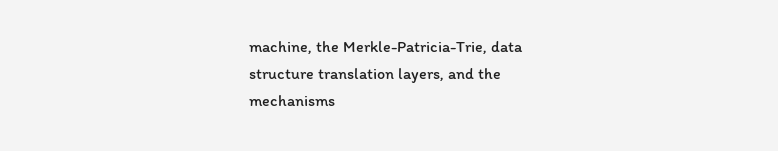machine, the Merkle-Patricia-Trie, data structure translation layers, and the mechanisms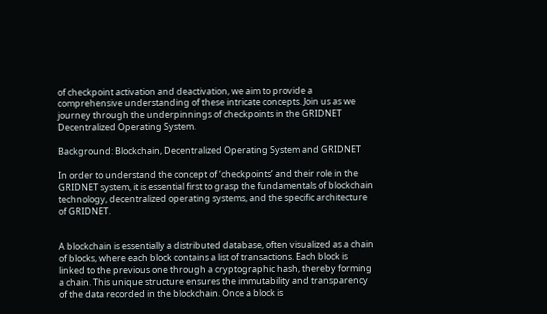of checkpoint activation and deactivation, we aim to provide a comprehensive understanding of these intricate concepts. Join us as we journey through the underpinnings of checkpoints in the GRIDNET Decentralized Operating System.

Background: Blockchain, Decentralized Operating System and GRIDNET

In order to understand the concept of ‘checkpoints’ and their role in the GRIDNET system, it is essential first to grasp the fundamentals of blockchain technology, decentralized operating systems, and the specific architecture of GRIDNET.


A blockchain is essentially a distributed database, often visualized as a chain of blocks, where each block contains a list of transactions. Each block is linked to the previous one through a cryptographic hash, thereby forming a chain. This unique structure ensures the immutability and transparency of the data recorded in the blockchain. Once a block is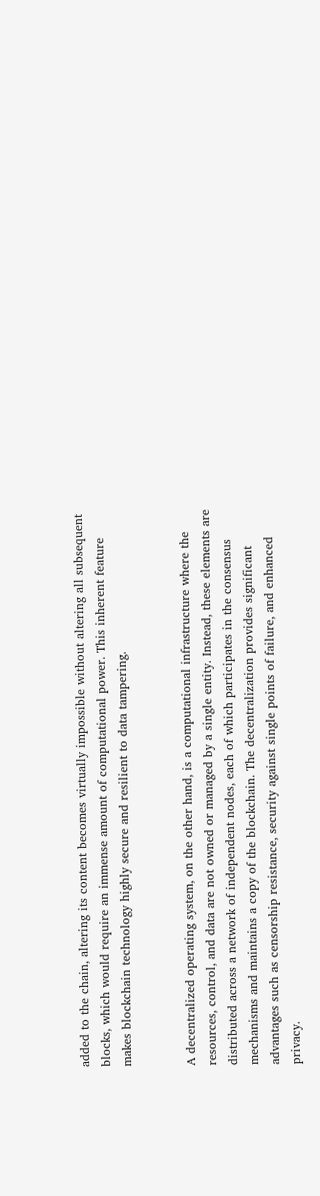added to the chain, altering its content becomes virtually impossible without altering all subsequent blocks, which would require an immense amount of computational power. This inherent feature makes blockchain technology highly secure and resilient to data tampering.


A decentralized operating system, on the other hand, is a computational infrastructure where the resources, control, and data are not owned or managed by a single entity. Instead, these elements are distributed across a network of independent nodes, each of which participates in the consensus mechanisms and maintains a copy of the blockchain. The decentralization provides significant advantages such as censorship resistance, security against single points of failure, and enhanced privacy.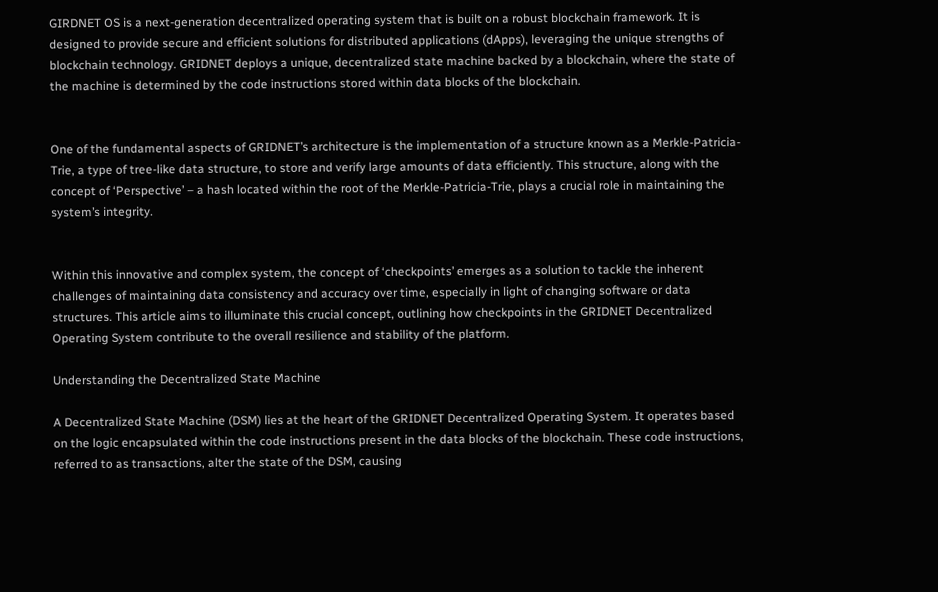GIRDNET OS is a next-generation decentralized operating system that is built on a robust blockchain framework. It is designed to provide secure and efficient solutions for distributed applications (dApps), leveraging the unique strengths of blockchain technology. GRIDNET deploys a unique, decentralized state machine backed by a blockchain, where the state of the machine is determined by the code instructions stored within data blocks of the blockchain.


One of the fundamental aspects of GRIDNET’s architecture is the implementation of a structure known as a Merkle-Patricia-Trie, a type of tree-like data structure, to store and verify large amounts of data efficiently. This structure, along with the concept of ‘Perspective’ – a hash located within the root of the Merkle-Patricia-Trie, plays a crucial role in maintaining the system’s integrity.


Within this innovative and complex system, the concept of ‘checkpoints’ emerges as a solution to tackle the inherent challenges of maintaining data consistency and accuracy over time, especially in light of changing software or data structures. This article aims to illuminate this crucial concept, outlining how checkpoints in the GRIDNET Decentralized Operating System contribute to the overall resilience and stability of the platform.

Understanding the Decentralized State Machine

A Decentralized State Machine (DSM) lies at the heart of the GRIDNET Decentralized Operating System. It operates based on the logic encapsulated within the code instructions present in the data blocks of the blockchain. These code instructions, referred to as transactions, alter the state of the DSM, causing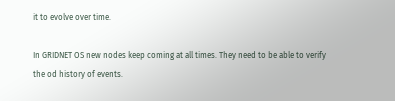it to evolve over time.

In GRIDNET OS new nodes keep coming at all times. They need to be able to verify the od history of events.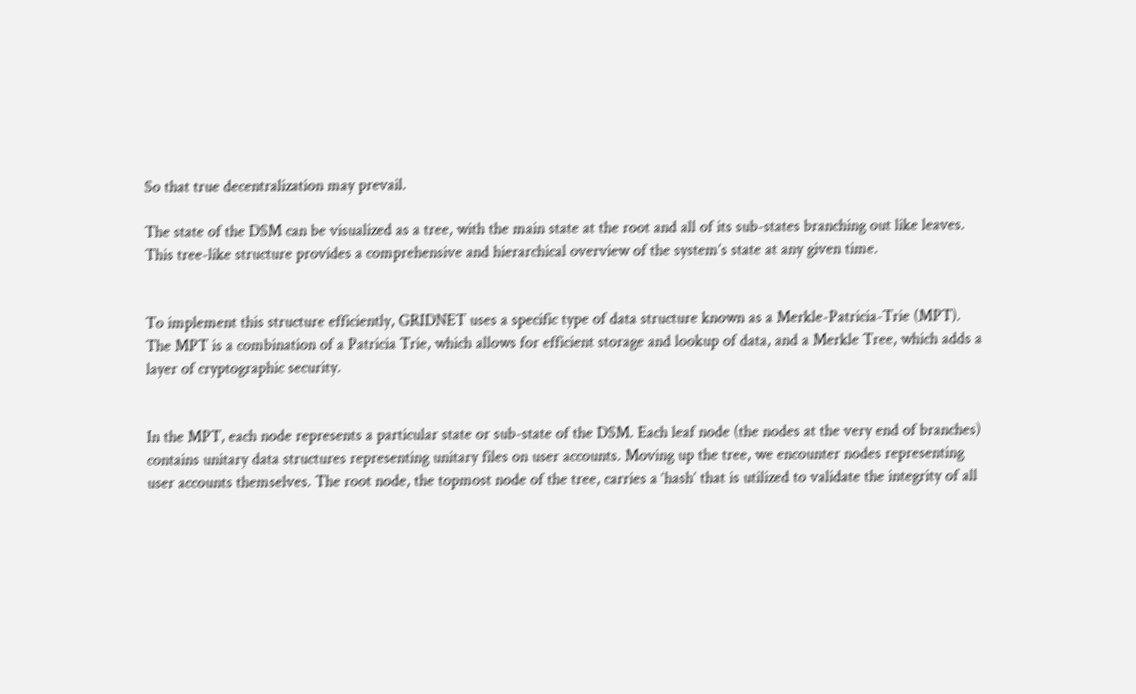So that true decentralization may prevail.

The state of the DSM can be visualized as a tree, with the main state at the root and all of its sub-states branching out like leaves. This tree-like structure provides a comprehensive and hierarchical overview of the system’s state at any given time.


To implement this structure efficiently, GRIDNET uses a specific type of data structure known as a Merkle-Patricia-Trie (MPT). The MPT is a combination of a Patricia Trie, which allows for efficient storage and lookup of data, and a Merkle Tree, which adds a layer of cryptographic security.


In the MPT, each node represents a particular state or sub-state of the DSM. Each leaf node (the nodes at the very end of branches) contains unitary data structures representing unitary files on user accounts. Moving up the tree, we encounter nodes representing user accounts themselves. The root node, the topmost node of the tree, carries a ‘hash’ that is utilized to validate the integrity of all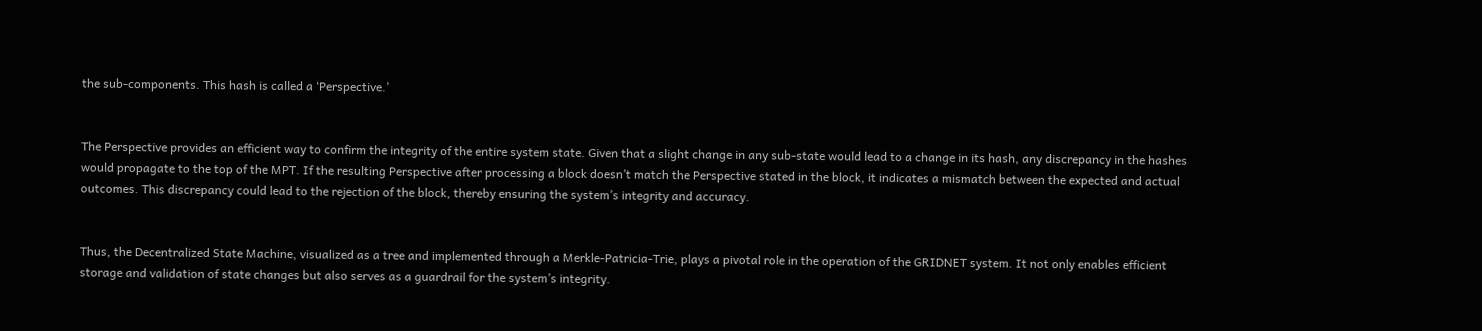the sub-components. This hash is called a ‘Perspective.’


The Perspective provides an efficient way to confirm the integrity of the entire system state. Given that a slight change in any sub-state would lead to a change in its hash, any discrepancy in the hashes would propagate to the top of the MPT. If the resulting Perspective after processing a block doesn’t match the Perspective stated in the block, it indicates a mismatch between the expected and actual outcomes. This discrepancy could lead to the rejection of the block, thereby ensuring the system’s integrity and accuracy.


Thus, the Decentralized State Machine, visualized as a tree and implemented through a Merkle-Patricia-Trie, plays a pivotal role in the operation of the GRIDNET system. It not only enables efficient storage and validation of state changes but also serves as a guardrail for the system’s integrity.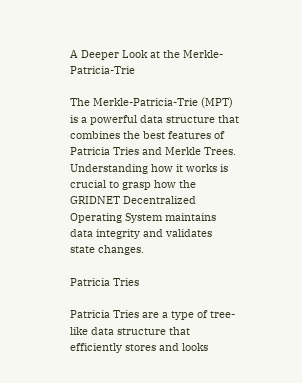A Deeper Look at the Merkle-Patricia-Trie

The Merkle-Patricia-Trie (MPT) is a powerful data structure that combines the best features of Patricia Tries and Merkle Trees. Understanding how it works is crucial to grasp how the GRIDNET Decentralized Operating System maintains data integrity and validates state changes.

Patricia Tries

Patricia Tries are a type of tree-like data structure that efficiently stores and looks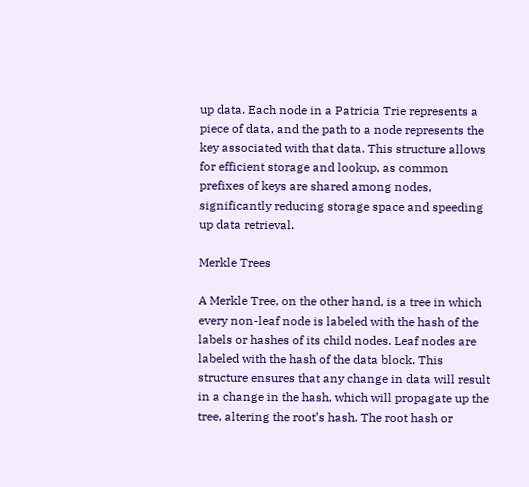up data. Each node in a Patricia Trie represents a piece of data, and the path to a node represents the key associated with that data. This structure allows for efficient storage and lookup, as common prefixes of keys are shared among nodes, significantly reducing storage space and speeding up data retrieval.

Merkle Trees

A Merkle Tree, on the other hand, is a tree in which every non-leaf node is labeled with the hash of the labels or hashes of its child nodes. Leaf nodes are labeled with the hash of the data block. This structure ensures that any change in data will result in a change in the hash, which will propagate up the tree, altering the root’s hash. The root hash or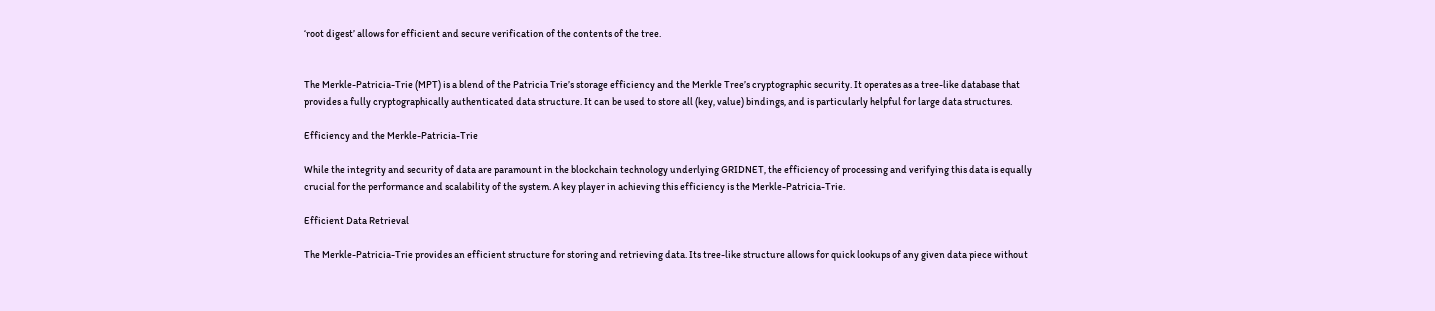‘root digest’ allows for efficient and secure verification of the contents of the tree.


The Merkle-Patricia-Trie (MPT) is a blend of the Patricia Trie’s storage efficiency and the Merkle Tree’s cryptographic security. It operates as a tree-like database that provides a fully cryptographically authenticated data structure. It can be used to store all (key, value) bindings, and is particularly helpful for large data structures.

Efficiency and the Merkle-Patricia-Trie

While the integrity and security of data are paramount in the blockchain technology underlying GRIDNET, the efficiency of processing and verifying this data is equally crucial for the performance and scalability of the system. A key player in achieving this efficiency is the Merkle-Patricia-Trie.

Efficient Data Retrieval

The Merkle-Patricia-Trie provides an efficient structure for storing and retrieving data. Its tree-like structure allows for quick lookups of any given data piece without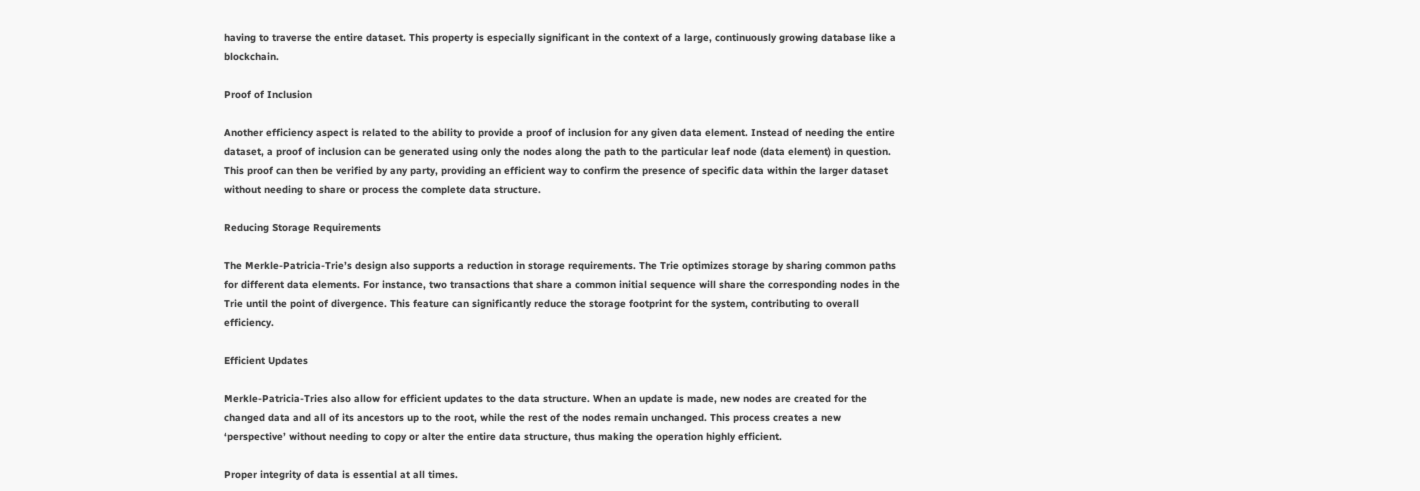having to traverse the entire dataset. This property is especially significant in the context of a large, continuously growing database like a blockchain.

Proof of Inclusion

Another efficiency aspect is related to the ability to provide a proof of inclusion for any given data element. Instead of needing the entire dataset, a proof of inclusion can be generated using only the nodes along the path to the particular leaf node (data element) in question. This proof can then be verified by any party, providing an efficient way to confirm the presence of specific data within the larger dataset without needing to share or process the complete data structure.

Reducing Storage Requirements

The Merkle-Patricia-Trie’s design also supports a reduction in storage requirements. The Trie optimizes storage by sharing common paths for different data elements. For instance, two transactions that share a common initial sequence will share the corresponding nodes in the Trie until the point of divergence. This feature can significantly reduce the storage footprint for the system, contributing to overall efficiency.

Efficient Updates

Merkle-Patricia-Tries also allow for efficient updates to the data structure. When an update is made, new nodes are created for the changed data and all of its ancestors up to the root, while the rest of the nodes remain unchanged. This process creates a new ‘perspective’ without needing to copy or alter the entire data structure, thus making the operation highly efficient.

Proper integrity of data is essential at all times.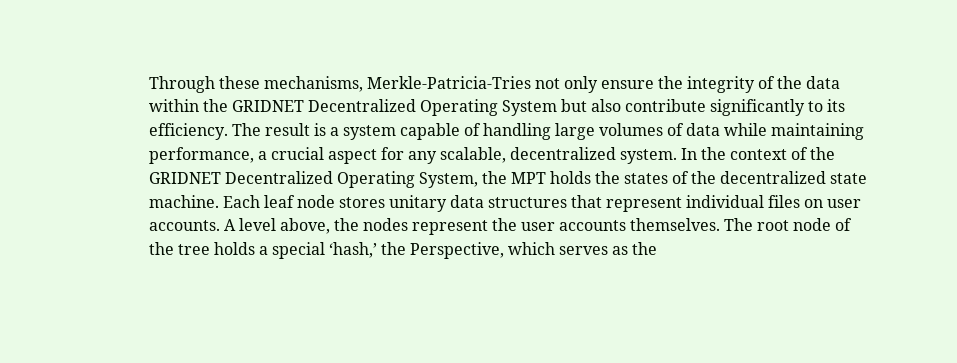Through these mechanisms, Merkle-Patricia-Tries not only ensure the integrity of the data within the GRIDNET Decentralized Operating System but also contribute significantly to its efficiency. The result is a system capable of handling large volumes of data while maintaining performance, a crucial aspect for any scalable, decentralized system. In the context of the GRIDNET Decentralized Operating System, the MPT holds the states of the decentralized state machine. Each leaf node stores unitary data structures that represent individual files on user accounts. A level above, the nodes represent the user accounts themselves. The root node of the tree holds a special ‘hash,’ the Perspective, which serves as the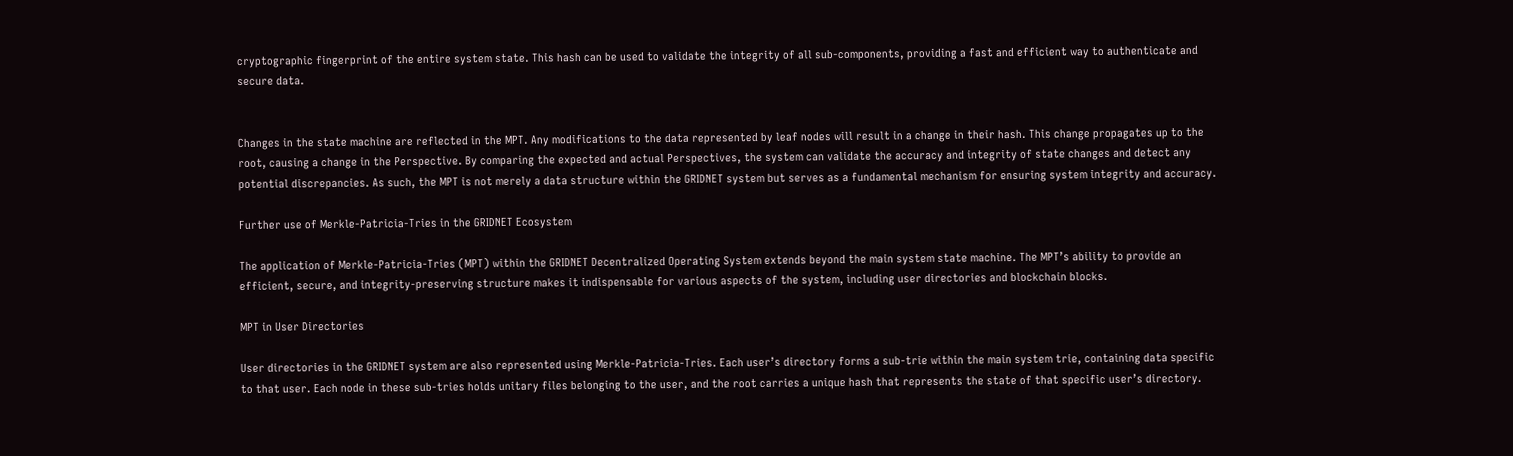cryptographic fingerprint of the entire system state. This hash can be used to validate the integrity of all sub-components, providing a fast and efficient way to authenticate and secure data.


Changes in the state machine are reflected in the MPT. Any modifications to the data represented by leaf nodes will result in a change in their hash. This change propagates up to the root, causing a change in the Perspective. By comparing the expected and actual Perspectives, the system can validate the accuracy and integrity of state changes and detect any potential discrepancies. As such, the MPT is not merely a data structure within the GRIDNET system but serves as a fundamental mechanism for ensuring system integrity and accuracy.

Further use of Merkle-Patricia-Tries in the GRIDNET Ecosystem

The application of Merkle-Patricia-Tries (MPT) within the GRIDNET Decentralized Operating System extends beyond the main system state machine. The MPT’s ability to provide an efficient, secure, and integrity-preserving structure makes it indispensable for various aspects of the system, including user directories and blockchain blocks.

MPT in User Directories

User directories in the GRIDNET system are also represented using Merkle-Patricia-Tries. Each user’s directory forms a sub-trie within the main system trie, containing data specific to that user. Each node in these sub-tries holds unitary files belonging to the user, and the root carries a unique hash that represents the state of that specific user’s directory.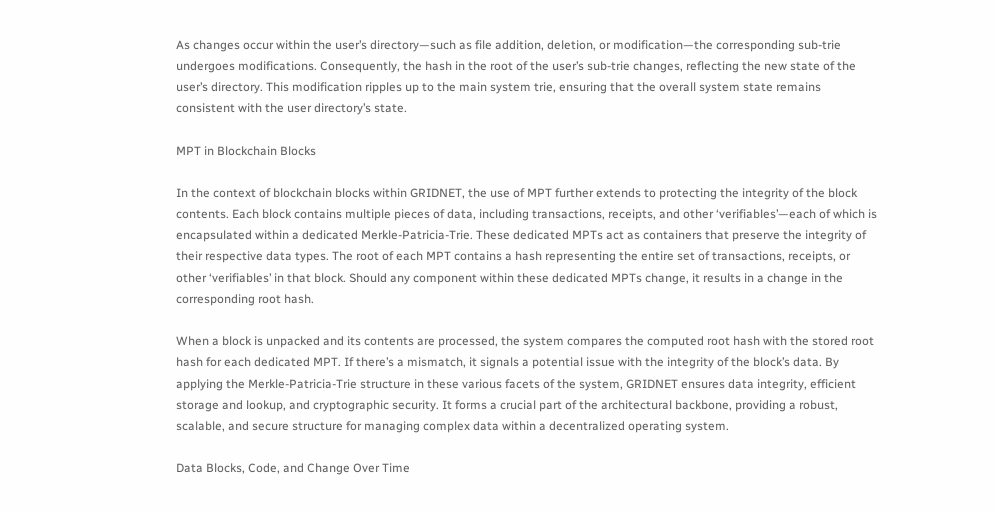As changes occur within the user’s directory—such as file addition, deletion, or modification—the corresponding sub-trie undergoes modifications. Consequently, the hash in the root of the user’s sub-trie changes, reflecting the new state of the user’s directory. This modification ripples up to the main system trie, ensuring that the overall system state remains consistent with the user directory’s state.

MPT in Blockchain Blocks

In the context of blockchain blocks within GRIDNET, the use of MPT further extends to protecting the integrity of the block contents. Each block contains multiple pieces of data, including transactions, receipts, and other ‘verifiables’—each of which is encapsulated within a dedicated Merkle-Patricia-Trie. These dedicated MPTs act as containers that preserve the integrity of their respective data types. The root of each MPT contains a hash representing the entire set of transactions, receipts, or other ‘verifiables’ in that block. Should any component within these dedicated MPTs change, it results in a change in the corresponding root hash.

When a block is unpacked and its contents are processed, the system compares the computed root hash with the stored root hash for each dedicated MPT. If there’s a mismatch, it signals a potential issue with the integrity of the block’s data. By applying the Merkle-Patricia-Trie structure in these various facets of the system, GRIDNET ensures data integrity, efficient storage and lookup, and cryptographic security. It forms a crucial part of the architectural backbone, providing a robust, scalable, and secure structure for managing complex data within a decentralized operating system.

Data Blocks, Code, and Change Over Time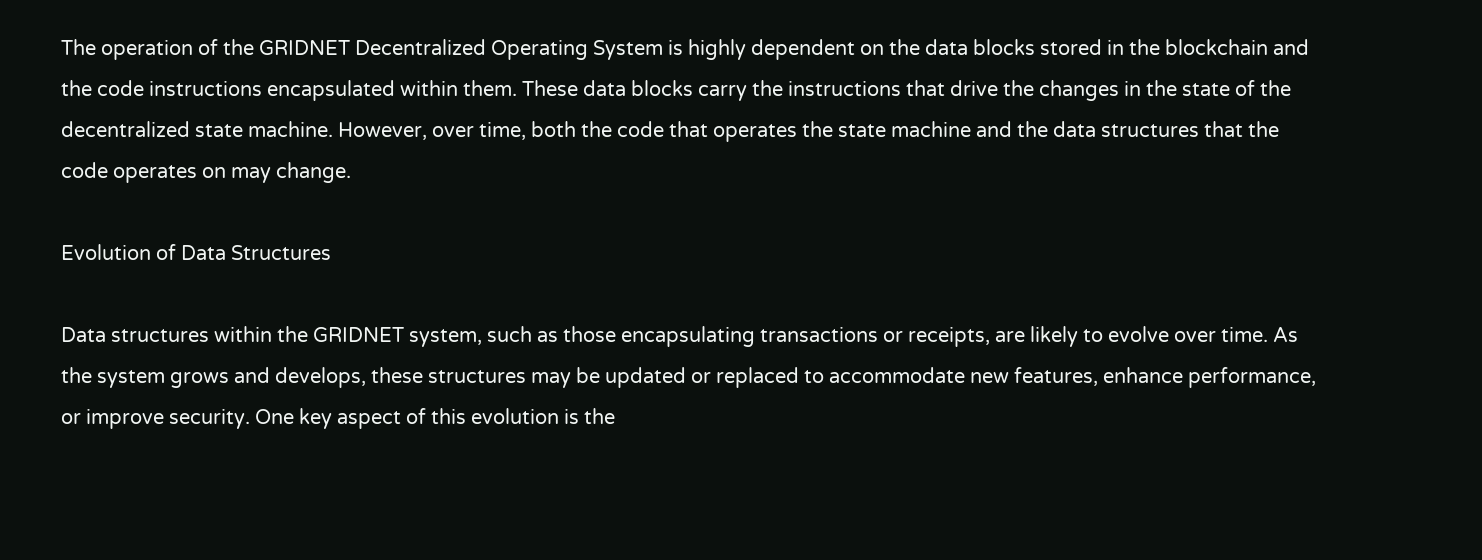The operation of the GRIDNET Decentralized Operating System is highly dependent on the data blocks stored in the blockchain and the code instructions encapsulated within them. These data blocks carry the instructions that drive the changes in the state of the decentralized state machine. However, over time, both the code that operates the state machine and the data structures that the code operates on may change.

Evolution of Data Structures

Data structures within the GRIDNET system, such as those encapsulating transactions or receipts, are likely to evolve over time. As the system grows and develops, these structures may be updated or replaced to accommodate new features, enhance performance, or improve security. One key aspect of this evolution is the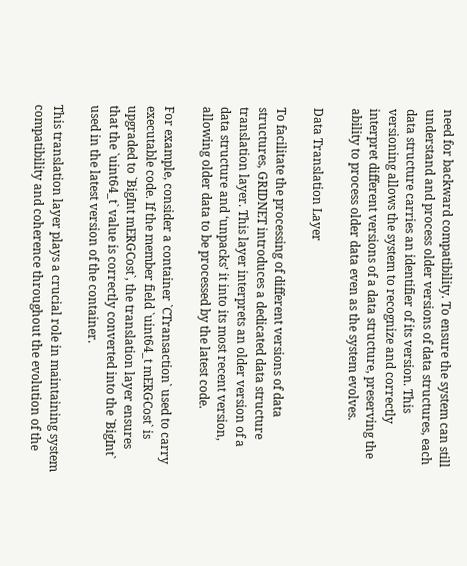need for backward compatibility. To ensure the system can still understand and process older versions of data structures, each data structure carries an identifier of its version. This versioning allows the system to recognize and correctly interpret different versions of a data structure, preserving the ability to process older data even as the system evolves.

Data Translation Layer

To facilitate the processing of different versions of data structures, GRIDNET introduces a dedicated data structure translation layer. This layer interprets an older version of a data structure and ‘unpacks’ it into its most recent version, allowing older data to be processed by the latest code.

For example, consider a container `CTransaction` used to carry executable code. If the member field `uint64_t mERGCost` is upgraded to `BigInt mERGCost`, the translation layer ensures that the `uint64_t` value is correctly converted into the `BigInt` used in the latest version of the container.

This translation layer plays a crucial role in maintaining system compatibility and coherence throughout the evolution of the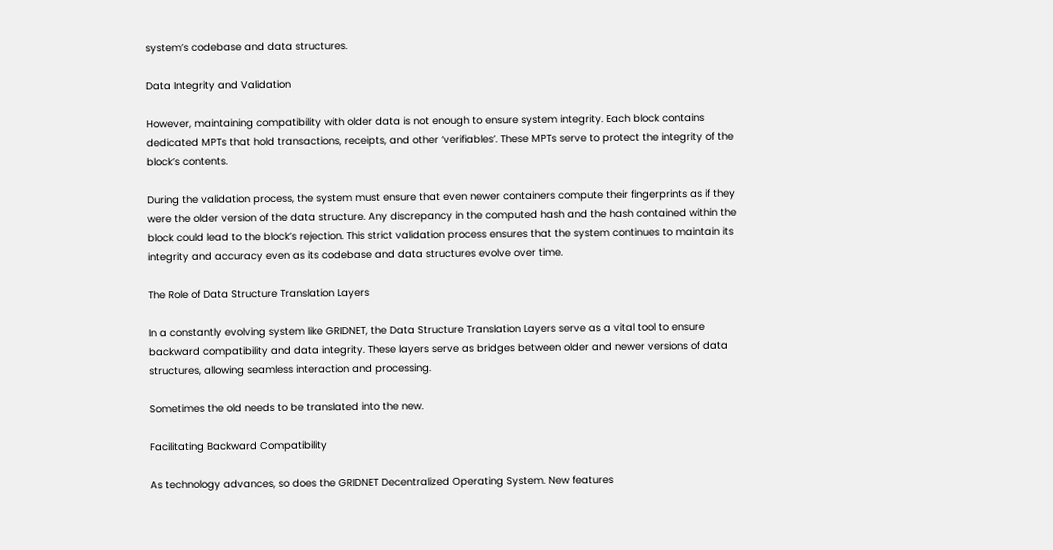system’s codebase and data structures.

Data Integrity and Validation

However, maintaining compatibility with older data is not enough to ensure system integrity. Each block contains dedicated MPTs that hold transactions, receipts, and other ‘verifiables’. These MPTs serve to protect the integrity of the block’s contents.

During the validation process, the system must ensure that even newer containers compute their fingerprints as if they were the older version of the data structure. Any discrepancy in the computed hash and the hash contained within the block could lead to the block’s rejection. This strict validation process ensures that the system continues to maintain its integrity and accuracy even as its codebase and data structures evolve over time.

The Role of Data Structure Translation Layers

In a constantly evolving system like GRIDNET, the Data Structure Translation Layers serve as a vital tool to ensure backward compatibility and data integrity. These layers serve as bridges between older and newer versions of data structures, allowing seamless interaction and processing.

Sometimes the old needs to be translated into the new.

Facilitating Backward Compatibility

As technology advances, so does the GRIDNET Decentralized Operating System. New features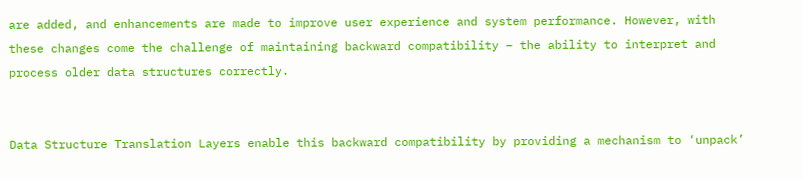are added, and enhancements are made to improve user experience and system performance. However, with these changes come the challenge of maintaining backward compatibility – the ability to interpret and process older data structures correctly.


Data Structure Translation Layers enable this backward compatibility by providing a mechanism to ‘unpack’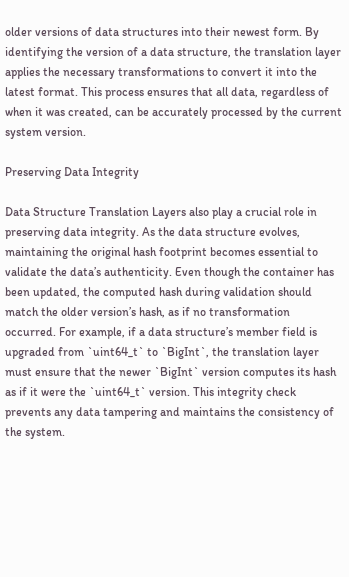older versions of data structures into their newest form. By identifying the version of a data structure, the translation layer applies the necessary transformations to convert it into the latest format. This process ensures that all data, regardless of when it was created, can be accurately processed by the current system version.

Preserving Data Integrity

Data Structure Translation Layers also play a crucial role in preserving data integrity. As the data structure evolves, maintaining the original hash footprint becomes essential to validate the data’s authenticity. Even though the container has been updated, the computed hash during validation should match the older version’s hash, as if no transformation occurred. For example, if a data structure’s member field is upgraded from `uint64_t` to `BigInt`, the translation layer must ensure that the newer `BigInt` version computes its hash as if it were the `uint64_t` version. This integrity check prevents any data tampering and maintains the consistency of the system.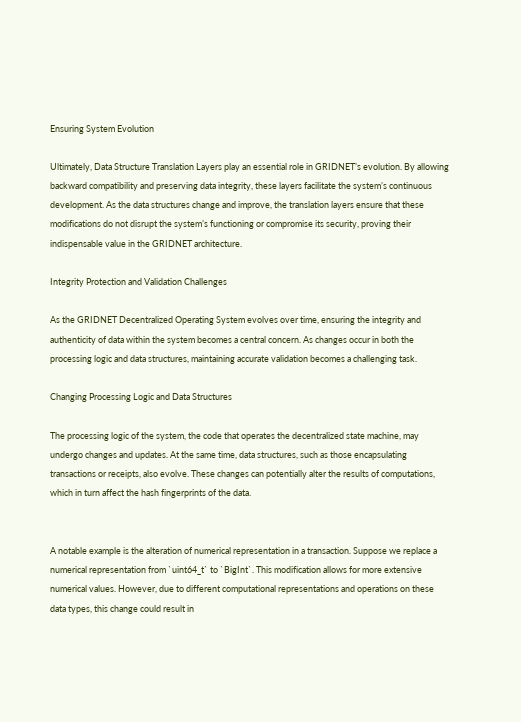Ensuring System Evolution

Ultimately, Data Structure Translation Layers play an essential role in GRIDNET’s evolution. By allowing backward compatibility and preserving data integrity, these layers facilitate the system’s continuous development. As the data structures change and improve, the translation layers ensure that these modifications do not disrupt the system’s functioning or compromise its security, proving their indispensable value in the GRIDNET architecture.

Integrity Protection and Validation Challenges

As the GRIDNET Decentralized Operating System evolves over time, ensuring the integrity and authenticity of data within the system becomes a central concern. As changes occur in both the processing logic and data structures, maintaining accurate validation becomes a challenging task.

Changing Processing Logic and Data Structures

The processing logic of the system, the code that operates the decentralized state machine, may undergo changes and updates. At the same time, data structures, such as those encapsulating transactions or receipts, also evolve. These changes can potentially alter the results of computations, which in turn affect the hash fingerprints of the data.


A notable example is the alteration of numerical representation in a transaction. Suppose we replace a numerical representation from `uint64_t` to `BigInt`. This modification allows for more extensive numerical values. However, due to different computational representations and operations on these data types, this change could result in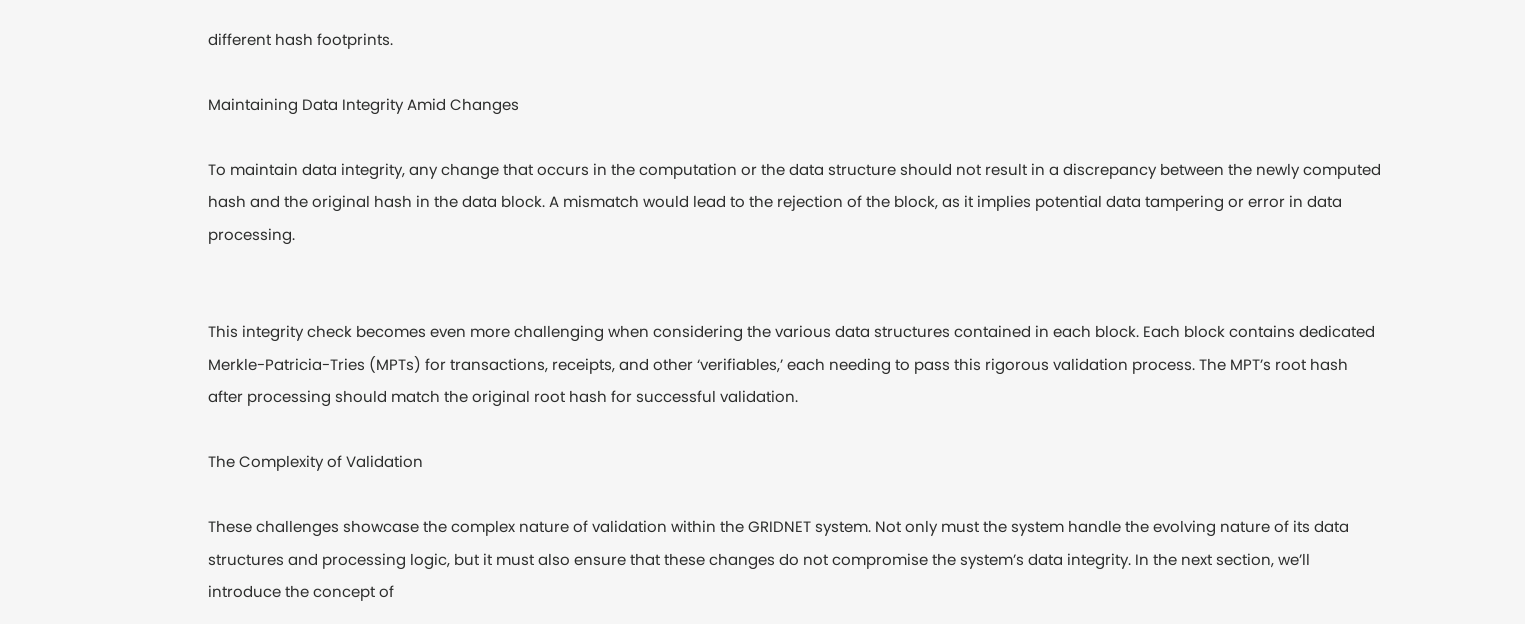different hash footprints.

Maintaining Data Integrity Amid Changes

To maintain data integrity, any change that occurs in the computation or the data structure should not result in a discrepancy between the newly computed hash and the original hash in the data block. A mismatch would lead to the rejection of the block, as it implies potential data tampering or error in data processing.


This integrity check becomes even more challenging when considering the various data structures contained in each block. Each block contains dedicated Merkle-Patricia-Tries (MPTs) for transactions, receipts, and other ‘verifiables,’ each needing to pass this rigorous validation process. The MPT’s root hash after processing should match the original root hash for successful validation.

The Complexity of Validation

These challenges showcase the complex nature of validation within the GRIDNET system. Not only must the system handle the evolving nature of its data structures and processing logic, but it must also ensure that these changes do not compromise the system’s data integrity. In the next section, we’ll introduce the concept of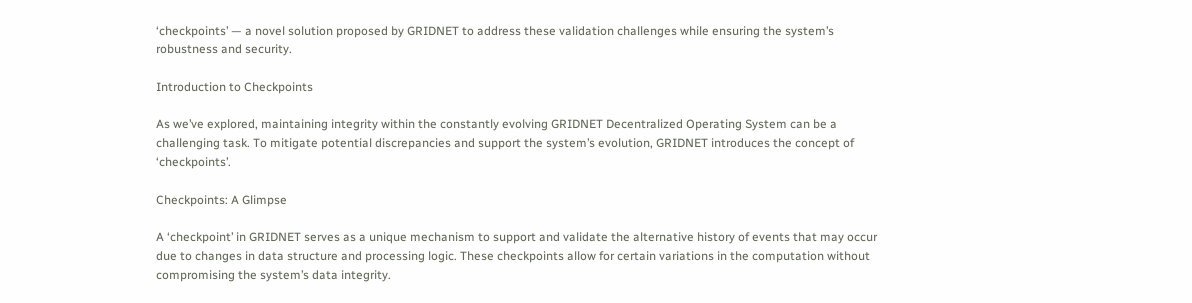‘checkpoints’ — a novel solution proposed by GRIDNET to address these validation challenges while ensuring the system’s robustness and security.

Introduction to Checkpoints

As we’ve explored, maintaining integrity within the constantly evolving GRIDNET Decentralized Operating System can be a challenging task. To mitigate potential discrepancies and support the system’s evolution, GRIDNET introduces the concept of ‘checkpoints’.

Checkpoints: A Glimpse

A ‘checkpoint’ in GRIDNET serves as a unique mechanism to support and validate the alternative history of events that may occur due to changes in data structure and processing logic. These checkpoints allow for certain variations in the computation without compromising the system’s data integrity.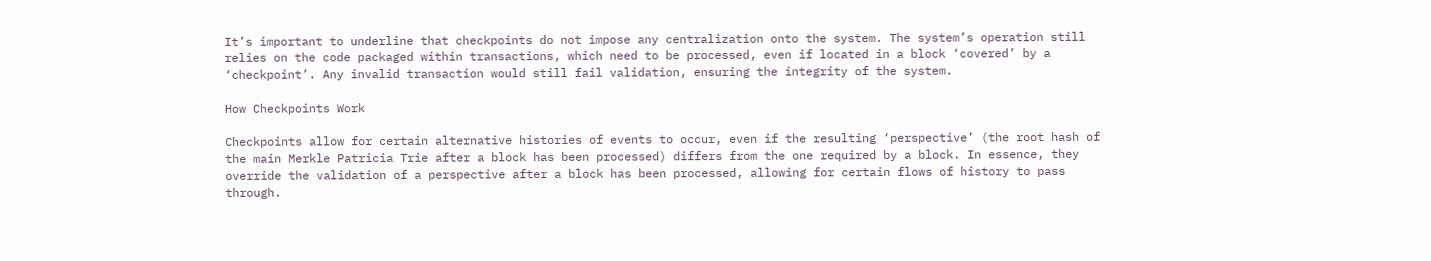It’s important to underline that checkpoints do not impose any centralization onto the system. The system’s operation still relies on the code packaged within transactions, which need to be processed, even if located in a block ‘covered’ by a ‘checkpoint’. Any invalid transaction would still fail validation, ensuring the integrity of the system.

How Checkpoints Work

Checkpoints allow for certain alternative histories of events to occur, even if the resulting ‘perspective’ (the root hash of the main Merkle Patricia Trie after a block has been processed) differs from the one required by a block. In essence, they override the validation of a perspective after a block has been processed, allowing for certain flows of history to pass through.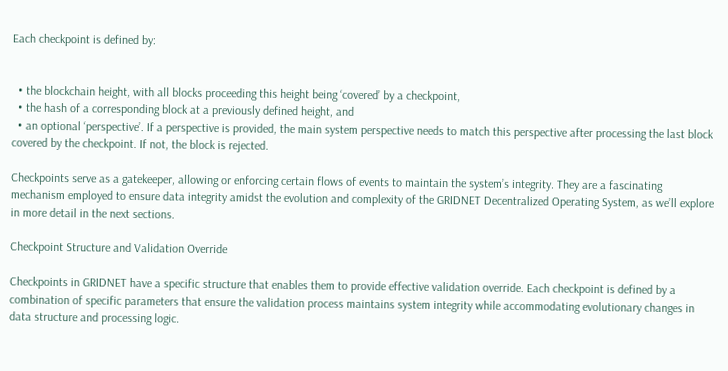Each checkpoint is defined by:


  • the blockchain height, with all blocks proceeding this height being ‘covered’ by a checkpoint,
  • the hash of a corresponding block at a previously defined height, and
  • an optional ‘perspective’. If a perspective is provided, the main system perspective needs to match this perspective after processing the last block covered by the checkpoint. If not, the block is rejected.

Checkpoints serve as a gatekeeper, allowing or enforcing certain flows of events to maintain the system’s integrity. They are a fascinating mechanism employed to ensure data integrity amidst the evolution and complexity of the GRIDNET Decentralized Operating System, as we’ll explore in more detail in the next sections.

Checkpoint Structure and Validation Override

Checkpoints in GRIDNET have a specific structure that enables them to provide effective validation override. Each checkpoint is defined by a combination of specific parameters that ensure the validation process maintains system integrity while accommodating evolutionary changes in data structure and processing logic.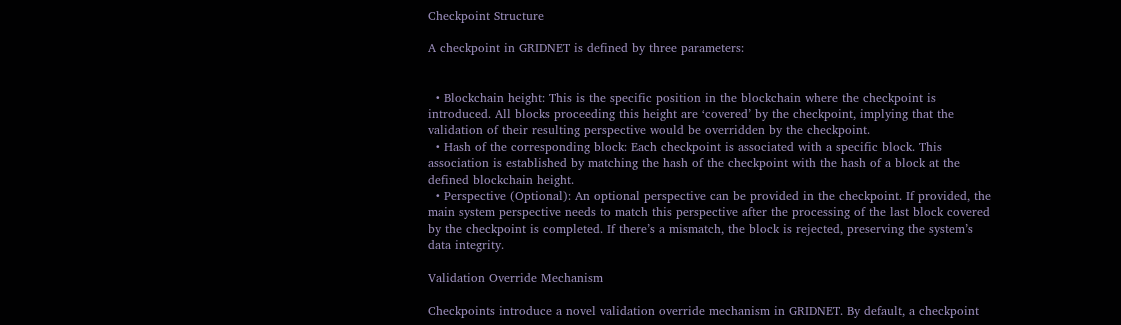Checkpoint Structure

A checkpoint in GRIDNET is defined by three parameters:


  • Blockchain height: This is the specific position in the blockchain where the checkpoint is introduced. All blocks proceeding this height are ‘covered’ by the checkpoint, implying that the validation of their resulting perspective would be overridden by the checkpoint.
  • Hash of the corresponding block: Each checkpoint is associated with a specific block. This association is established by matching the hash of the checkpoint with the hash of a block at the defined blockchain height.
  • Perspective (Optional): An optional perspective can be provided in the checkpoint. If provided, the main system perspective needs to match this perspective after the processing of the last block covered by the checkpoint is completed. If there’s a mismatch, the block is rejected, preserving the system’s data integrity.

Validation Override Mechanism

Checkpoints introduce a novel validation override mechanism in GRIDNET. By default, a checkpoint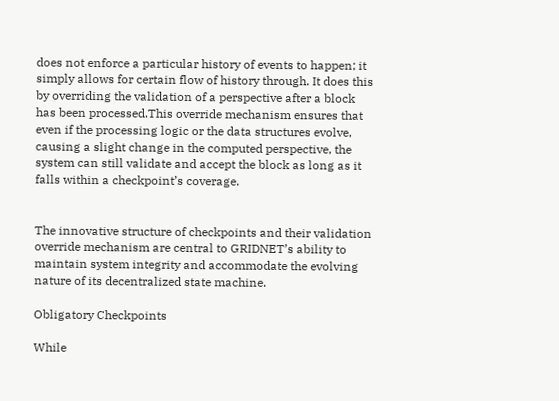does not enforce a particular history of events to happen; it simply allows for certain flow of history through. It does this by overriding the validation of a perspective after a block has been processed.This override mechanism ensures that even if the processing logic or the data structures evolve, causing a slight change in the computed perspective, the system can still validate and accept the block as long as it falls within a checkpoint’s coverage.


The innovative structure of checkpoints and their validation override mechanism are central to GRIDNET’s ability to maintain system integrity and accommodate the evolving nature of its decentralized state machine.

Obligatory Checkpoints

While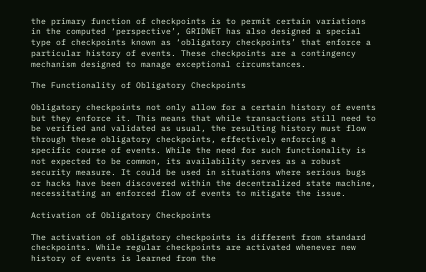the primary function of checkpoints is to permit certain variations in the computed ‘perspective’, GRIDNET has also designed a special type of checkpoints known as ‘obligatory checkpoints’ that enforce a particular history of events. These checkpoints are a contingency mechanism designed to manage exceptional circumstances.

The Functionality of Obligatory Checkpoints

Obligatory checkpoints not only allow for a certain history of events but they enforce it. This means that while transactions still need to be verified and validated as usual, the resulting history must flow through these obligatory checkpoints, effectively enforcing a specific course of events. While the need for such functionality is not expected to be common, its availability serves as a robust security measure. It could be used in situations where serious bugs or hacks have been discovered within the decentralized state machine, necessitating an enforced flow of events to mitigate the issue.

Activation of Obligatory Checkpoints

The activation of obligatory checkpoints is different from standard checkpoints. While regular checkpoints are activated whenever new history of events is learned from the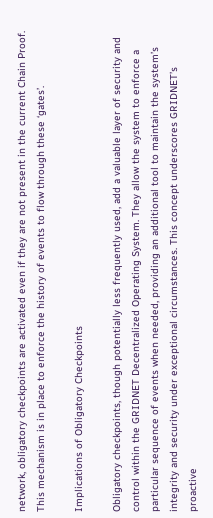network, obligatory checkpoints are activated even if they are not present in the current Chain Proof. This mechanism is in place to enforce the history of events to flow through these ‘gates’.

Implications of Obligatory Checkpoints

Obligatory checkpoints, though potentially less frequently used, add a valuable layer of security and control within the GRIDNET Decentralized Operating System. They allow the system to enforce a particular sequence of events when needed, providing an additional tool to maintain the system’s integrity and security under exceptional circumstances. This concept underscores GRIDNET’s proactive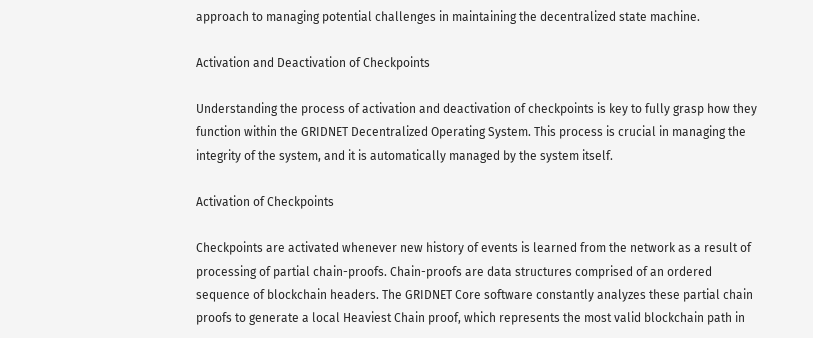approach to managing potential challenges in maintaining the decentralized state machine.

Activation and Deactivation of Checkpoints

Understanding the process of activation and deactivation of checkpoints is key to fully grasp how they function within the GRIDNET Decentralized Operating System. This process is crucial in managing the integrity of the system, and it is automatically managed by the system itself.

Activation of Checkpoints

Checkpoints are activated whenever new history of events is learned from the network as a result of processing of partial chain-proofs. Chain-proofs are data structures comprised of an ordered sequence of blockchain headers. The GRIDNET Core software constantly analyzes these partial chain proofs to generate a local Heaviest Chain proof, which represents the most valid blockchain path in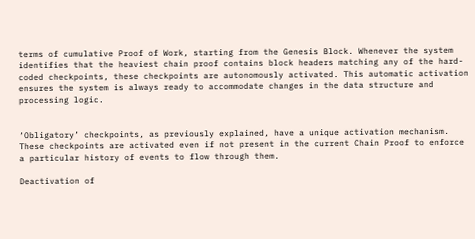terms of cumulative Proof of Work, starting from the Genesis Block. Whenever the system identifies that the heaviest chain proof contains block headers matching any of the hard-coded checkpoints, these checkpoints are autonomously activated. This automatic activation ensures the system is always ready to accommodate changes in the data structure and processing logic.


‘Obligatory’ checkpoints, as previously explained, have a unique activation mechanism. These checkpoints are activated even if not present in the current Chain Proof to enforce a particular history of events to flow through them.

Deactivation of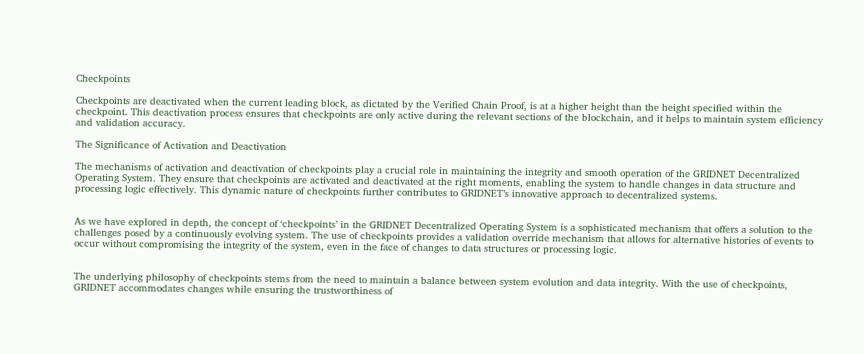Checkpoints

Checkpoints are deactivated when the current leading block, as dictated by the Verified Chain Proof, is at a higher height than the height specified within the checkpoint. This deactivation process ensures that checkpoints are only active during the relevant sections of the blockchain, and it helps to maintain system efficiency and validation accuracy.

The Significance of Activation and Deactivation

The mechanisms of activation and deactivation of checkpoints play a crucial role in maintaining the integrity and smooth operation of the GRIDNET Decentralized Operating System. They ensure that checkpoints are activated and deactivated at the right moments, enabling the system to handle changes in data structure and processing logic effectively. This dynamic nature of checkpoints further contributes to GRIDNET’s innovative approach to decentralized systems.


As we have explored in depth, the concept of ‘checkpoints’ in the GRIDNET Decentralized Operating System is a sophisticated mechanism that offers a solution to the challenges posed by a continuously evolving system. The use of checkpoints provides a validation override mechanism that allows for alternative histories of events to occur without compromising the integrity of the system, even in the face of changes to data structures or processing logic.


The underlying philosophy of checkpoints stems from the need to maintain a balance between system evolution and data integrity. With the use of checkpoints, GRIDNET accommodates changes while ensuring the trustworthiness of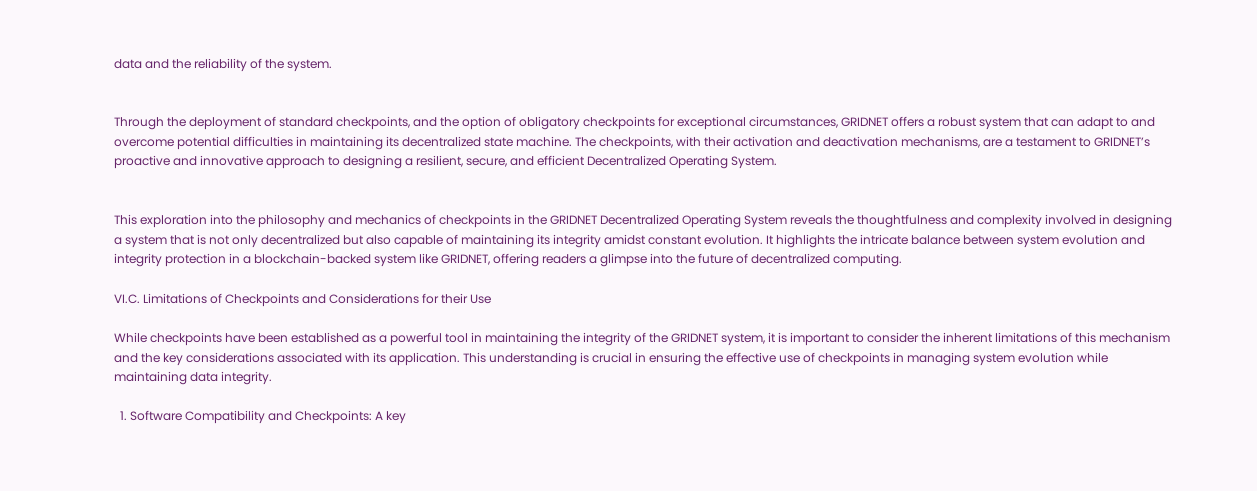data and the reliability of the system.


Through the deployment of standard checkpoints, and the option of obligatory checkpoints for exceptional circumstances, GRIDNET offers a robust system that can adapt to and overcome potential difficulties in maintaining its decentralized state machine. The checkpoints, with their activation and deactivation mechanisms, are a testament to GRIDNET’s proactive and innovative approach to designing a resilient, secure, and efficient Decentralized Operating System.


This exploration into the philosophy and mechanics of checkpoints in the GRIDNET Decentralized Operating System reveals the thoughtfulness and complexity involved in designing a system that is not only decentralized but also capable of maintaining its integrity amidst constant evolution. It highlights the intricate balance between system evolution and integrity protection in a blockchain-backed system like GRIDNET, offering readers a glimpse into the future of decentralized computing.

VI.C. Limitations of Checkpoints and Considerations for their Use

While checkpoints have been established as a powerful tool in maintaining the integrity of the GRIDNET system, it is important to consider the inherent limitations of this mechanism and the key considerations associated with its application. This understanding is crucial in ensuring the effective use of checkpoints in managing system evolution while maintaining data integrity.

  1. Software Compatibility and Checkpoints: A key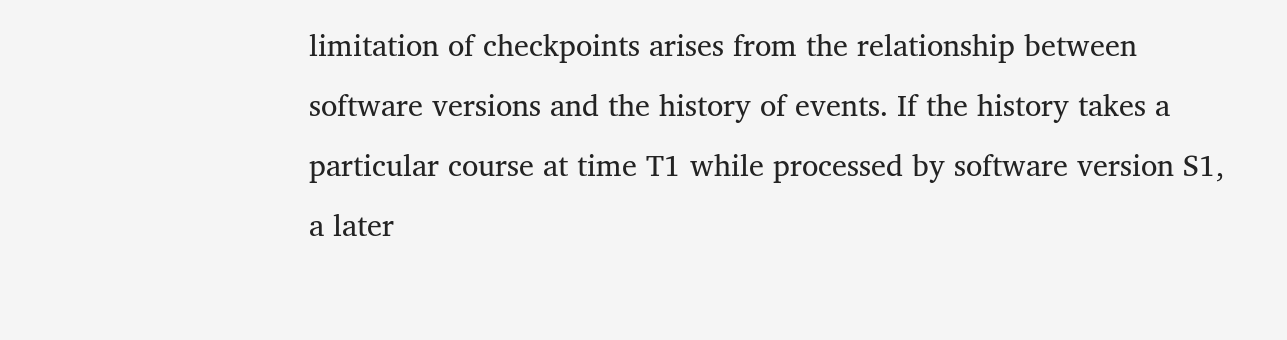limitation of checkpoints arises from the relationship between software versions and the history of events. If the history takes a particular course at time T1 while processed by software version S1, a later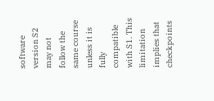software version S2 may not follow the same course unless it is fully compatible with S1. This limitation implies that checkpoints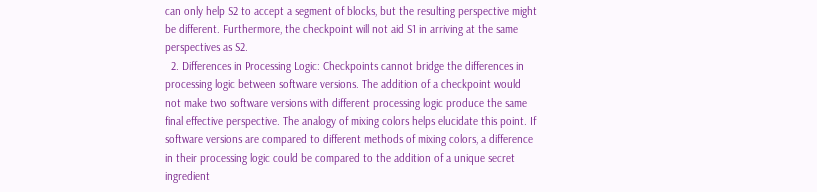can only help S2 to accept a segment of blocks, but the resulting perspective might be different. Furthermore, the checkpoint will not aid S1 in arriving at the same perspectives as S2.
  2. Differences in Processing Logic: Checkpoints cannot bridge the differences in processing logic between software versions. The addition of a checkpoint would not make two software versions with different processing logic produce the same final effective perspective. The analogy of mixing colors helps elucidate this point. If software versions are compared to different methods of mixing colors, a difference in their processing logic could be compared to the addition of a unique secret ingredient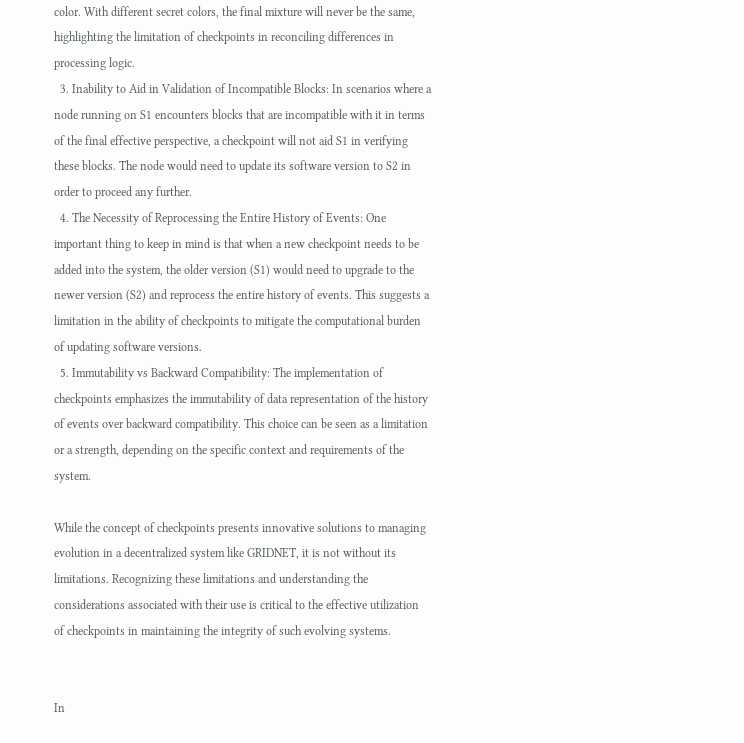color. With different secret colors, the final mixture will never be the same, highlighting the limitation of checkpoints in reconciling differences in processing logic.
  3. Inability to Aid in Validation of Incompatible Blocks: In scenarios where a node running on S1 encounters blocks that are incompatible with it in terms of the final effective perspective, a checkpoint will not aid S1 in verifying these blocks. The node would need to update its software version to S2 in order to proceed any further.
  4. The Necessity of Reprocessing the Entire History of Events: One important thing to keep in mind is that when a new checkpoint needs to be added into the system, the older version (S1) would need to upgrade to the newer version (S2) and reprocess the entire history of events. This suggests a limitation in the ability of checkpoints to mitigate the computational burden of updating software versions.
  5. Immutability vs Backward Compatibility: The implementation of checkpoints emphasizes the immutability of data representation of the history of events over backward compatibility. This choice can be seen as a limitation or a strength, depending on the specific context and requirements of the system.

While the concept of checkpoints presents innovative solutions to managing evolution in a decentralized system like GRIDNET, it is not without its limitations. Recognizing these limitations and understanding the considerations associated with their use is critical to the effective utilization of checkpoints in maintaining the integrity of such evolving systems.


In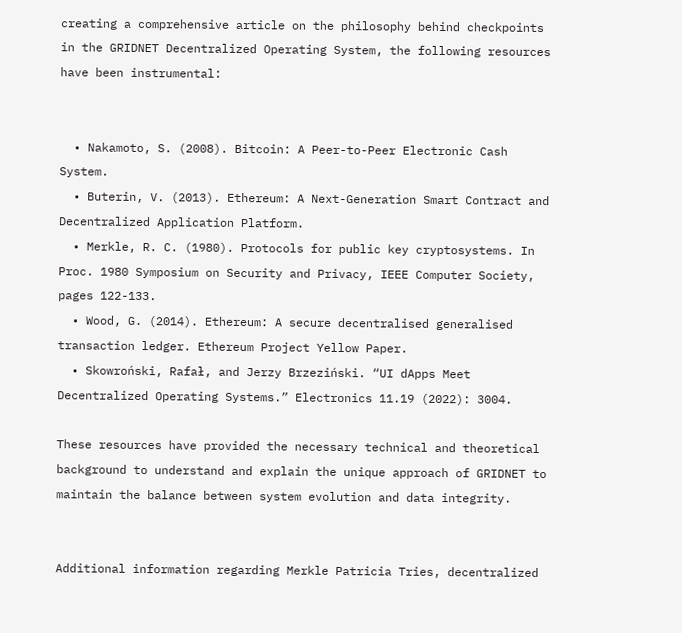creating a comprehensive article on the philosophy behind checkpoints in the GRIDNET Decentralized Operating System, the following resources have been instrumental:


  • Nakamoto, S. (2008). Bitcoin: A Peer-to-Peer Electronic Cash System.
  • Buterin, V. (2013). Ethereum: A Next-Generation Smart Contract and Decentralized Application Platform.
  • Merkle, R. C. (1980). Protocols for public key cryptosystems. In Proc. 1980 Symposium on Security and Privacy, IEEE Computer Society, pages 122-133.
  • Wood, G. (2014). Ethereum: A secure decentralised generalised transaction ledger. Ethereum Project Yellow Paper.
  • Skowroński, Rafał, and Jerzy Brzeziński. “UI dApps Meet Decentralized Operating Systems.” Electronics 11.19 (2022): 3004.

These resources have provided the necessary technical and theoretical background to understand and explain the unique approach of GRIDNET to maintain the balance between system evolution and data integrity.


Additional information regarding Merkle Patricia Tries, decentralized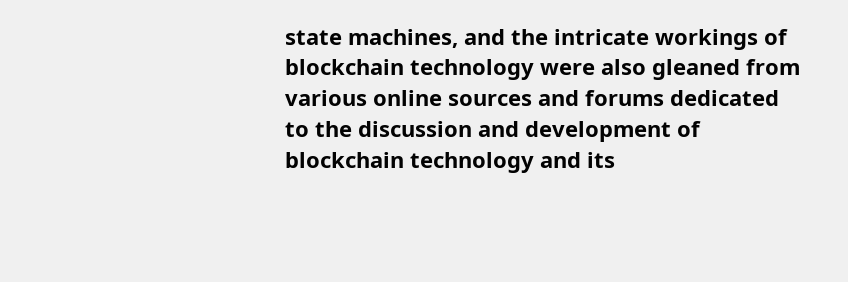state machines, and the intricate workings of blockchain technology were also gleaned from various online sources and forums dedicated to the discussion and development of blockchain technology and its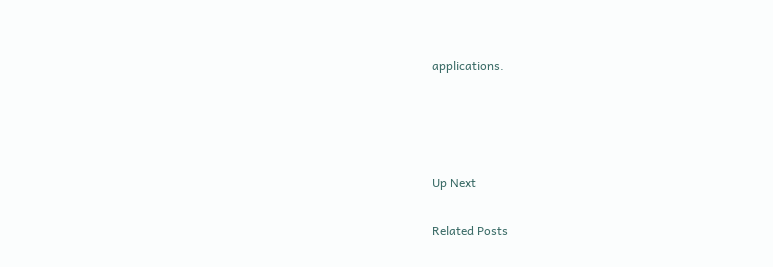applications.




Up Next

Related Posts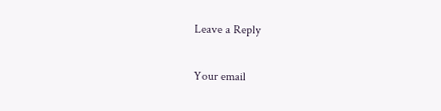Leave a Reply

Your email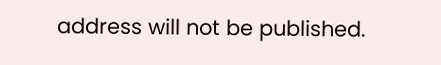address will not be published.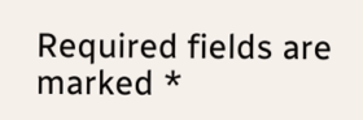Required fields are marked *